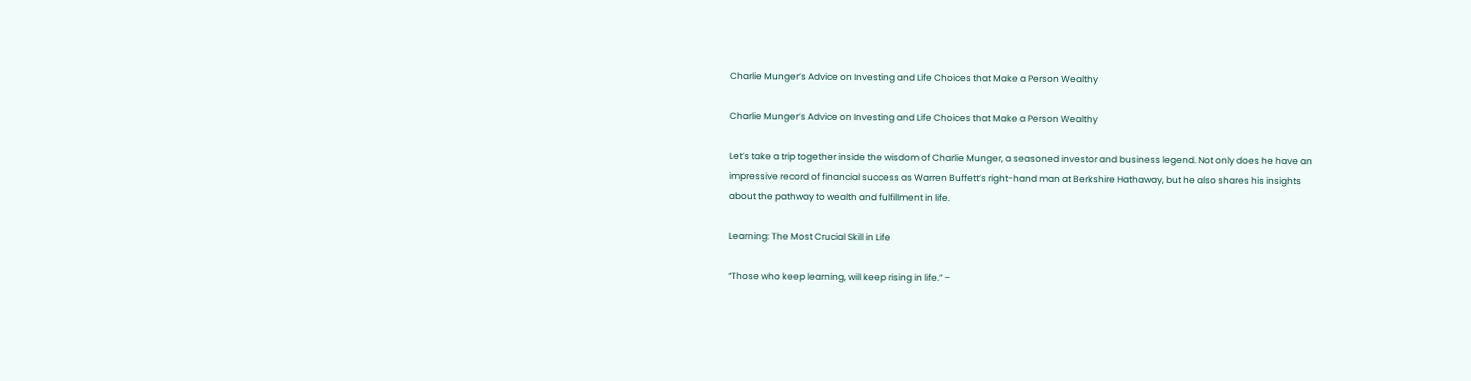Charlie Munger’s Advice on Investing and Life Choices that Make a Person Wealthy

Charlie Munger’s Advice on Investing and Life Choices that Make a Person Wealthy

Let’s take a trip together inside the wisdom of Charlie Munger, a seasoned investor and business legend. Not only does he have an impressive record of financial success as Warren Buffett’s right-hand man at Berkshire Hathaway, but he also shares his insights about the pathway to wealth and fulfillment in life.

Learning: The Most Crucial Skill in Life

“Those who keep learning, will keep rising in life.” –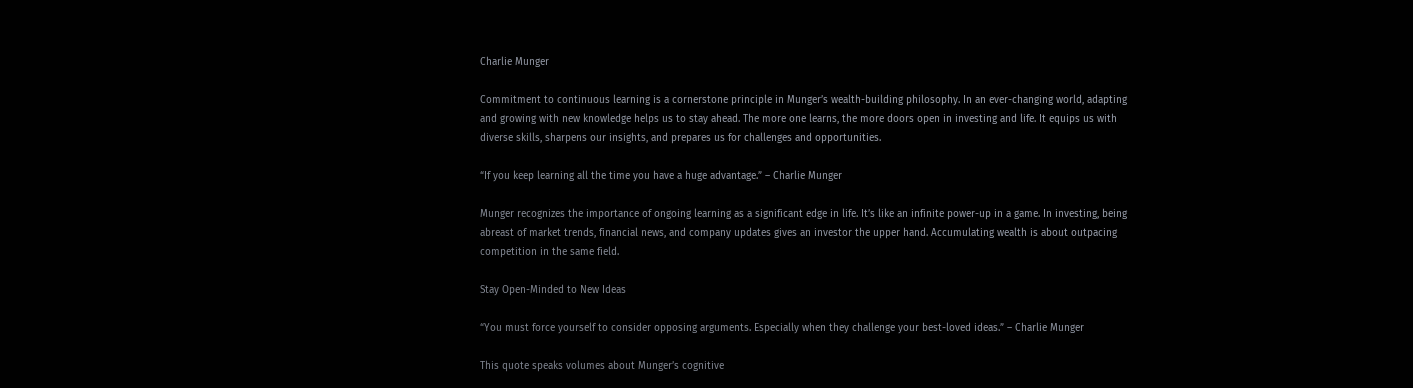Charlie Munger

Commitment to continuous learning is a cornerstone principle in Munger’s wealth-building philosophy. In an ever-changing world, adapting and growing with new knowledge helps us to stay ahead. The more one learns, the more doors open in investing and life. It equips us with diverse skills, sharpens our insights, and prepares us for challenges and opportunities.

“If you keep learning all the time you have a huge advantage.” – Charlie Munger

Munger recognizes the importance of ongoing learning as a significant edge in life. It’s like an infinite power-up in a game. In investing, being abreast of market trends, financial news, and company updates gives an investor the upper hand. Accumulating wealth is about outpacing competition in the same field.

Stay Open-Minded to New Ideas

“You must force yourself to consider opposing arguments. Especially when they challenge your best-loved ideas.” – Charlie Munger

This quote speaks volumes about Munger’s cognitive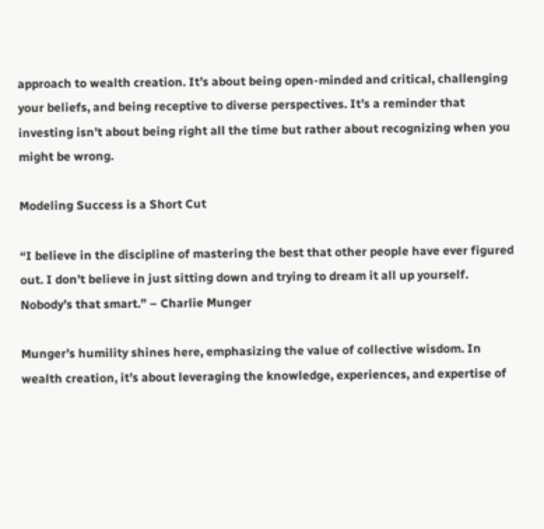approach to wealth creation. It’s about being open-minded and critical, challenging your beliefs, and being receptive to diverse perspectives. It’s a reminder that investing isn’t about being right all the time but rather about recognizing when you might be wrong.

Modeling Success is a Short Cut

“I believe in the discipline of mastering the best that other people have ever figured out. I don’t believe in just sitting down and trying to dream it all up yourself. Nobody’s that smart.” – Charlie Munger

Munger’s humility shines here, emphasizing the value of collective wisdom. In wealth creation, it’s about leveraging the knowledge, experiences, and expertise of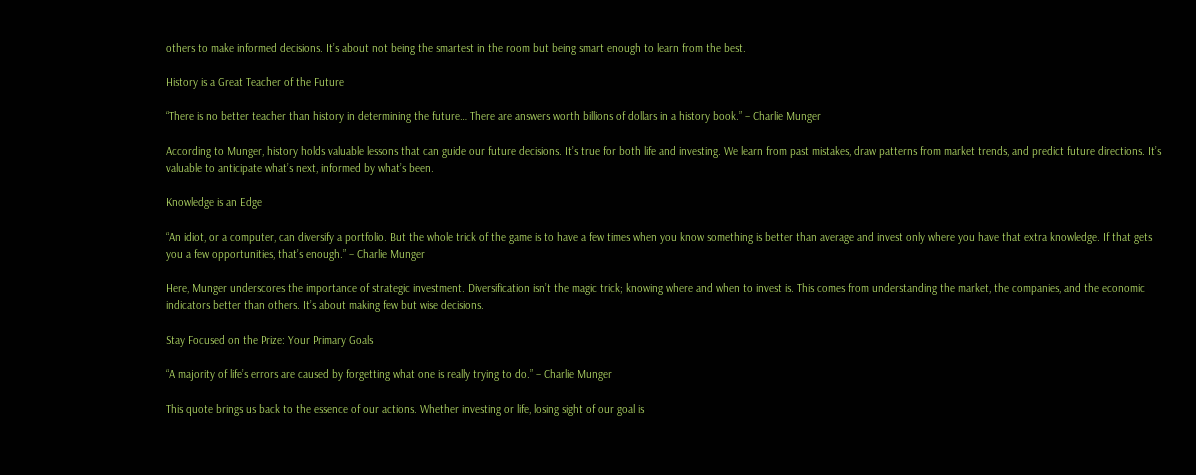others to make informed decisions. It’s about not being the smartest in the room but being smart enough to learn from the best.

History is a Great Teacher of the Future

“There is no better teacher than history in determining the future… There are answers worth billions of dollars in a history book.” – Charlie Munger

According to Munger, history holds valuable lessons that can guide our future decisions. It’s true for both life and investing. We learn from past mistakes, draw patterns from market trends, and predict future directions. It’s valuable to anticipate what’s next, informed by what’s been.

Knowledge is an Edge

“An idiot, or a computer, can diversify a portfolio. But the whole trick of the game is to have a few times when you know something is better than average and invest only where you have that extra knowledge. If that gets you a few opportunities, that’s enough.” – Charlie Munger

Here, Munger underscores the importance of strategic investment. Diversification isn’t the magic trick; knowing where and when to invest is. This comes from understanding the market, the companies, and the economic indicators better than others. It’s about making few but wise decisions.

Stay Focused on the Prize: Your Primary Goals

“A majority of life’s errors are caused by forgetting what one is really trying to do.” – Charlie Munger

This quote brings us back to the essence of our actions. Whether investing or life, losing sight of our goal is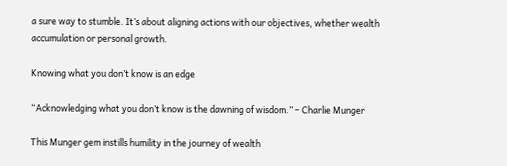a sure way to stumble. It’s about aligning actions with our objectives, whether wealth accumulation or personal growth.

Knowing what you don’t know is an edge

“Acknowledging what you don’t know is the dawning of wisdom.” – Charlie Munger

This Munger gem instills humility in the journey of wealth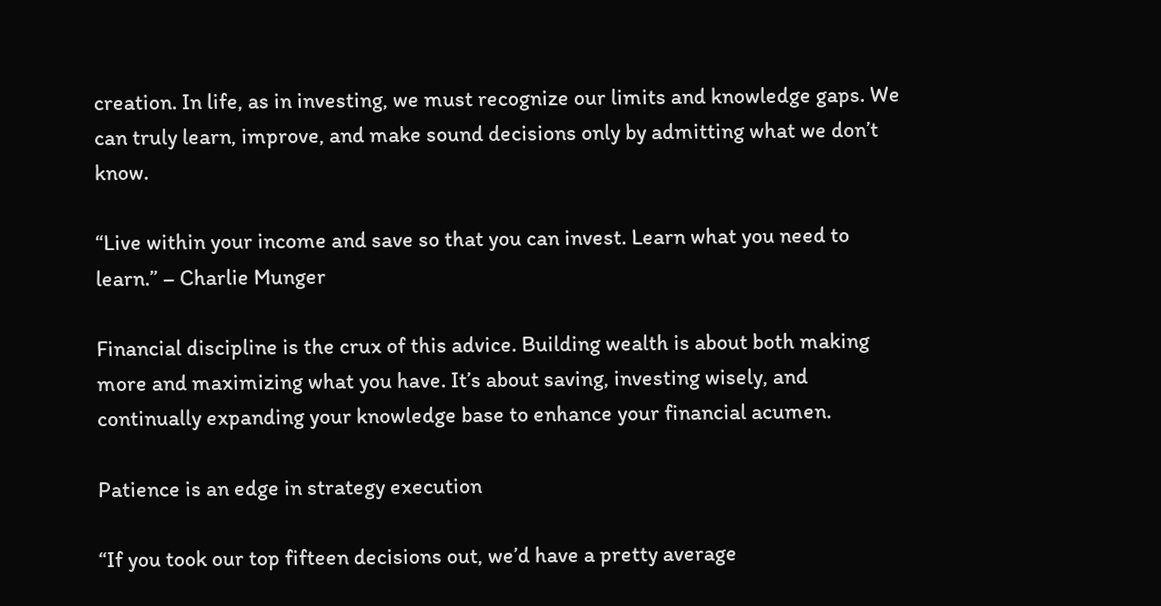creation. In life, as in investing, we must recognize our limits and knowledge gaps. We can truly learn, improve, and make sound decisions only by admitting what we don’t know.

“Live within your income and save so that you can invest. Learn what you need to learn.” – Charlie Munger

Financial discipline is the crux of this advice. Building wealth is about both making more and maximizing what you have. It’s about saving, investing wisely, and continually expanding your knowledge base to enhance your financial acumen.

Patience is an edge in strategy execution

“If you took our top fifteen decisions out, we’d have a pretty average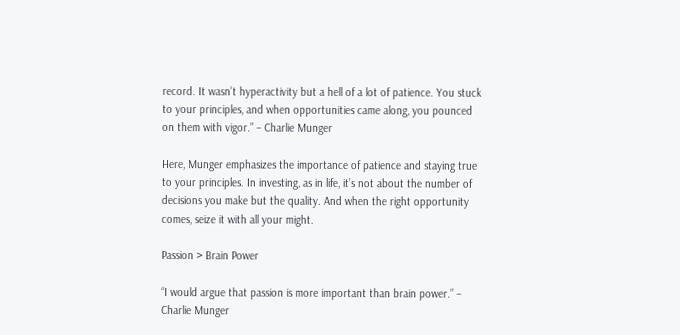record. It wasn’t hyperactivity but a hell of a lot of patience. You stuck to your principles, and when opportunities came along, you pounced on them with vigor.” – Charlie Munger

Here, Munger emphasizes the importance of patience and staying true to your principles. In investing, as in life, it’s not about the number of decisions you make but the quality. And when the right opportunity comes, seize it with all your might.

Passion > Brain Power

“I would argue that passion is more important than brain power.” – Charlie Munger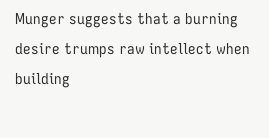Munger suggests that a burning desire trumps raw intellect when building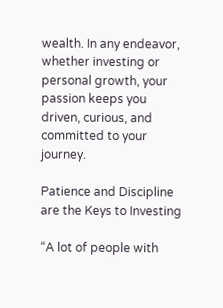wealth. In any endeavor, whether investing or personal growth, your passion keeps you driven, curious, and committed to your journey.

Patience and Discipline are the Keys to Investing

“A lot of people with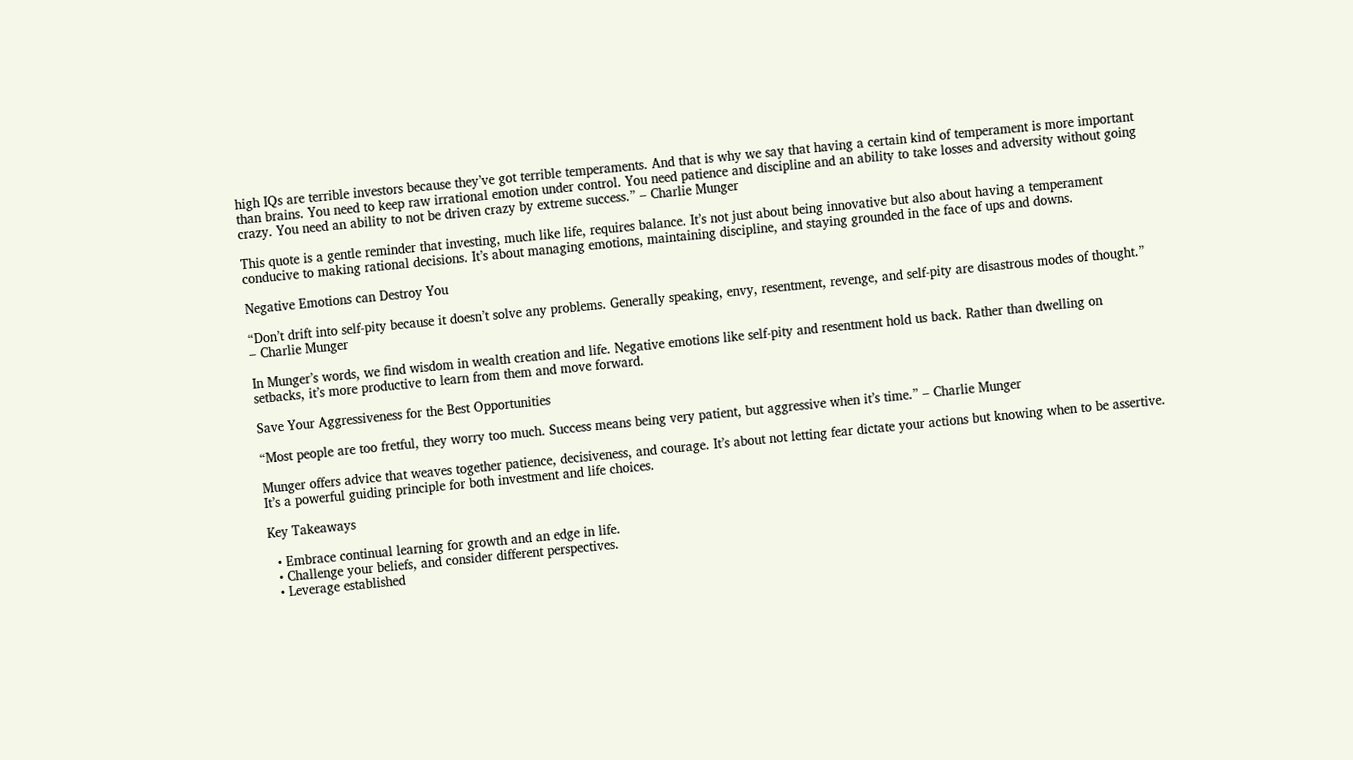high IQs are terrible investors because they’ve got terrible temperaments. And that is why we say that having a certain kind of temperament is more important than brains. You need to keep raw irrational emotion under control. You need patience and discipline and an ability to take losses and adversity without going crazy. You need an ability to not be driven crazy by extreme success.” – Charlie Munger

This quote is a gentle reminder that investing, much like life, requires balance. It’s not just about being innovative but also about having a temperament conducive to making rational decisions. It’s about managing emotions, maintaining discipline, and staying grounded in the face of ups and downs.

Negative Emotions can Destroy You

“Don’t drift into self-pity because it doesn’t solve any problems. Generally speaking, envy, resentment, revenge, and self-pity are disastrous modes of thought.” – Charlie Munger

In Munger’s words, we find wisdom in wealth creation and life. Negative emotions like self-pity and resentment hold us back. Rather than dwelling on setbacks, it’s more productive to learn from them and move forward.

Save Your Aggressiveness for the Best Opportunities

“Most people are too fretful, they worry too much. Success means being very patient, but aggressive when it’s time.” – Charlie Munger

Munger offers advice that weaves together patience, decisiveness, and courage. It’s about not letting fear dictate your actions but knowing when to be assertive. It’s a powerful guiding principle for both investment and life choices.

Key Takeaways

  • Embrace continual learning for growth and an edge in life.
  • Challenge your beliefs, and consider different perspectives.
  • Leverage established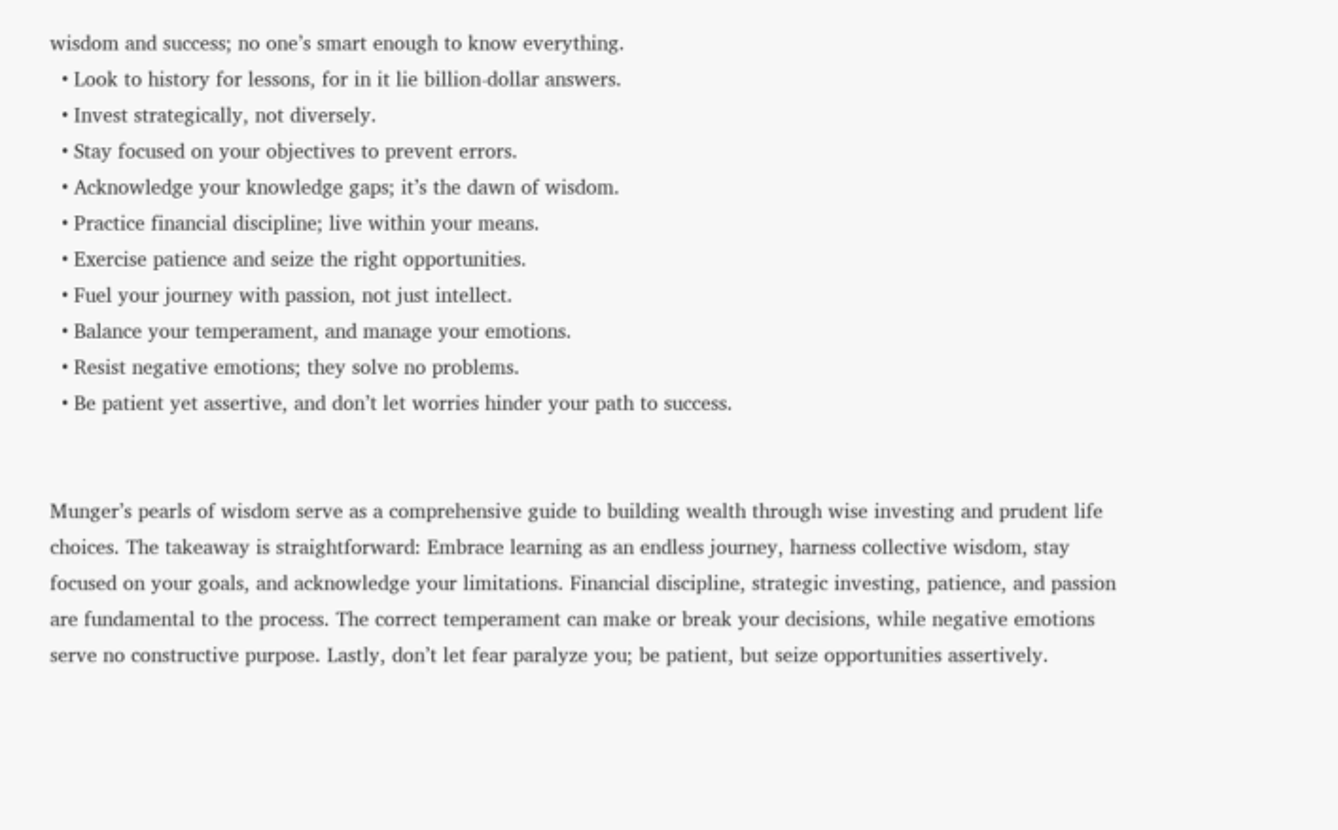wisdom and success; no one’s smart enough to know everything.
  • Look to history for lessons, for in it lie billion-dollar answers.
  • Invest strategically, not diversely.
  • Stay focused on your objectives to prevent errors.
  • Acknowledge your knowledge gaps; it’s the dawn of wisdom.
  • Practice financial discipline; live within your means.
  • Exercise patience and seize the right opportunities.
  • Fuel your journey with passion, not just intellect.
  • Balance your temperament, and manage your emotions.
  • Resist negative emotions; they solve no problems.
  • Be patient yet assertive, and don’t let worries hinder your path to success.


Munger’s pearls of wisdom serve as a comprehensive guide to building wealth through wise investing and prudent life choices. The takeaway is straightforward: Embrace learning as an endless journey, harness collective wisdom, stay focused on your goals, and acknowledge your limitations. Financial discipline, strategic investing, patience, and passion are fundamental to the process. The correct temperament can make or break your decisions, while negative emotions serve no constructive purpose. Lastly, don’t let fear paralyze you; be patient, but seize opportunities assertively.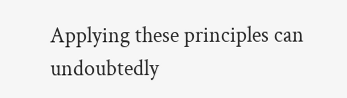Applying these principles can undoubtedly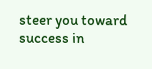steer you toward success in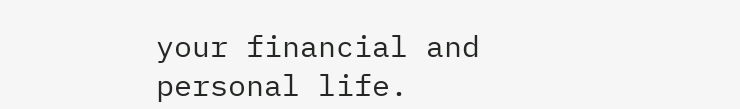your financial and personal life.